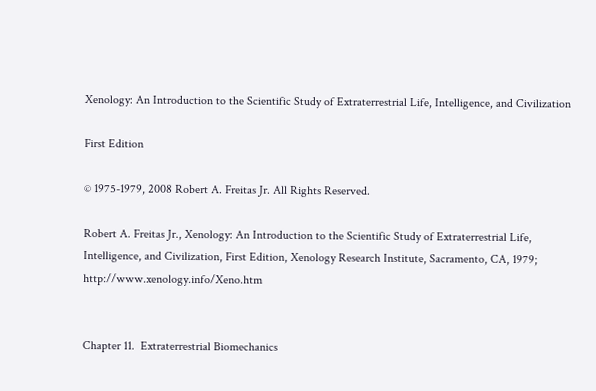Xenology: An Introduction to the Scientific Study of Extraterrestrial Life, Intelligence, and Civilization

First Edition

© 1975-1979, 2008 Robert A. Freitas Jr. All Rights Reserved.

Robert A. Freitas Jr., Xenology: An Introduction to the Scientific Study of Extraterrestrial Life, Intelligence, and Civilization, First Edition, Xenology Research Institute, Sacramento, CA, 1979; http://www.xenology.info/Xeno.htm


Chapter 11.  Extraterrestrial Biomechanics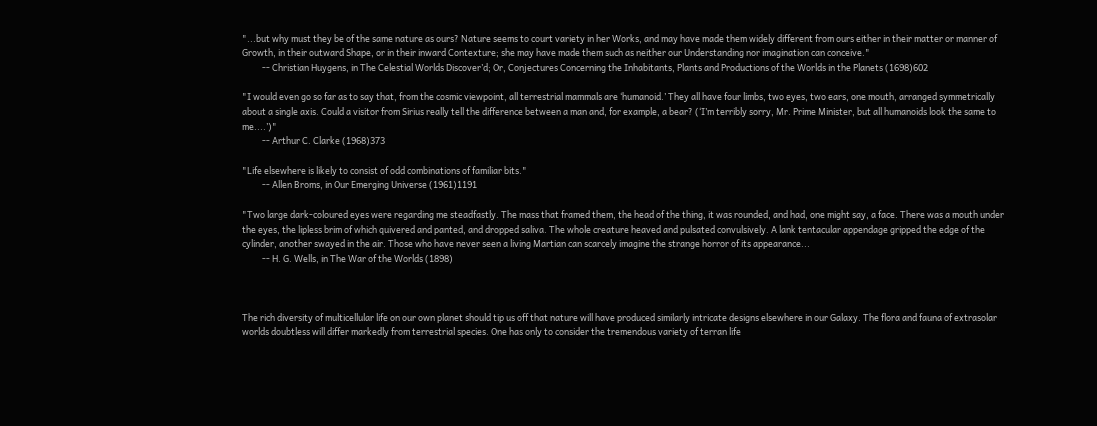"...but why must they be of the same nature as ours? Nature seems to court variety in her Works, and may have made them widely different from ours either in their matter or manner of Growth, in their outward Shape, or in their inward Contexture; she may have made them such as neither our Understanding nor imagination can conceive."
          -- Christian Huygens, in The Celestial Worlds Discover’d; Or, Conjectures Concerning the Inhabitants, Plants and Productions of the Worlds in the Planets (1698)602

"I would even go so far as to say that, from the cosmic viewpoint, all terrestrial mammals are ‘humanoid.’ They all have four limbs, two eyes, two ears, one mouth, arranged symmetrically about a single axis. Could a visitor from Sirius really tell the difference between a man and, for example, a bear? (‘I’m terribly sorry, Mr. Prime Minister, but all humanoids look the same to me....’)"
          -- Arthur C. Clarke (1968)373

"Life elsewhere is likely to consist of odd combinations of familiar bits."
          -- Allen Broms, in Our Emerging Universe (1961)1191

"Two large dark-coloured eyes were regarding me steadfastly. The mass that framed them, the head of the thing, it was rounded, and had, one might say, a face. There was a mouth under the eyes, the lipless brim of which quivered and panted, and dropped saliva. The whole creature heaved and pulsated convulsively. A lank tentacular appendage gripped the edge of the cylinder, another swayed in the air. Those who have never seen a living Martian can scarcely imagine the strange horror of its appearance...
          -- H. G. Wells, in The War of the Worlds (1898)



The rich diversity of multicellular life on our own planet should tip us off that nature will have produced similarly intricate designs elsewhere in our Galaxy. The flora and fauna of extrasolar worlds doubtless will differ markedly from terrestrial species. One has only to consider the tremendous variety of terran life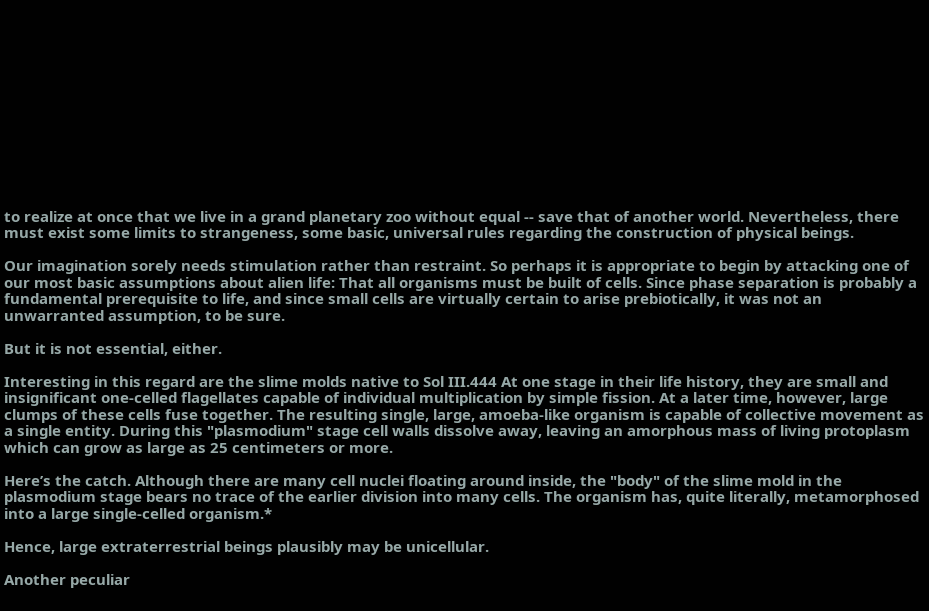to realize at once that we live in a grand planetary zoo without equal -- save that of another world. Nevertheless, there must exist some limits to strangeness, some basic, universal rules regarding the construction of physical beings.

Our imagination sorely needs stimulation rather than restraint. So perhaps it is appropriate to begin by attacking one of our most basic assumptions about alien life: That all organisms must be built of cells. Since phase separation is probably a fundamental prerequisite to life, and since small cells are virtually certain to arise prebiotically, it was not an unwarranted assumption, to be sure.

But it is not essential, either.

Interesting in this regard are the slime molds native to Sol III.444 At one stage in their life history, they are small and insignificant one-celled flagellates capable of individual multiplication by simple fission. At a later time, however, large clumps of these cells fuse together. The resulting single, large, amoeba-like organism is capable of collective movement as a single entity. During this "plasmodium" stage cell walls dissolve away, leaving an amorphous mass of living protoplasm which can grow as large as 25 centimeters or more.

Here’s the catch. Although there are many cell nuclei floating around inside, the "body" of the slime mold in the plasmodium stage bears no trace of the earlier division into many cells. The organism has, quite literally, metamorphosed into a large single-celled organism.*

Hence, large extraterrestrial beings plausibly may be unicellular.

Another peculiar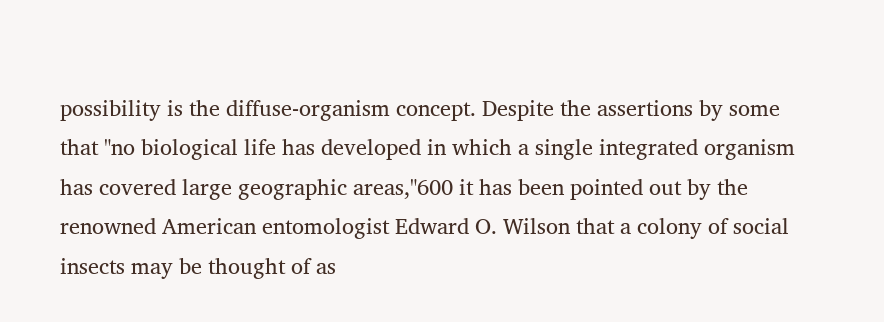possibility is the diffuse-organism concept. Despite the assertions by some that "no biological life has developed in which a single integrated organism has covered large geographic areas,"600 it has been pointed out by the renowned American entomologist Edward O. Wilson that a colony of social insects may be thought of as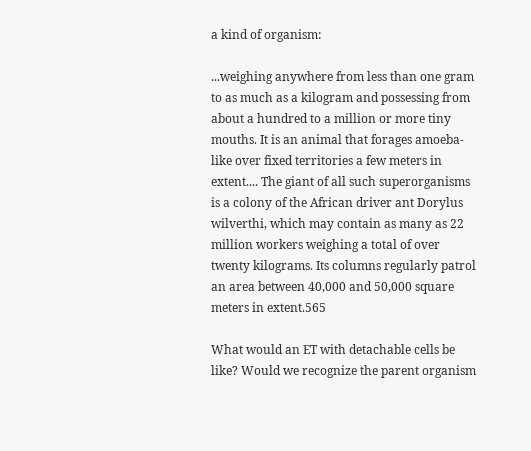a kind of organism:

...weighing anywhere from less than one gram to as much as a kilogram and possessing from about a hundred to a million or more tiny mouths. It is an animal that forages amoeba-like over fixed territories a few meters in extent.... The giant of all such superorganisms is a colony of the African driver ant Dorylus wilverthi, which may contain as many as 22 million workers weighing a total of over twenty kilograms. Its columns regularly patrol an area between 40,000 and 50,000 square meters in extent.565

What would an ET with detachable cells be like? Would we recognize the parent organism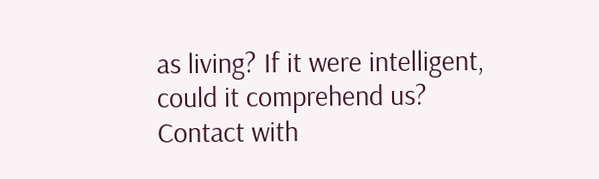as living? If it were intelligent, could it comprehend us? Contact with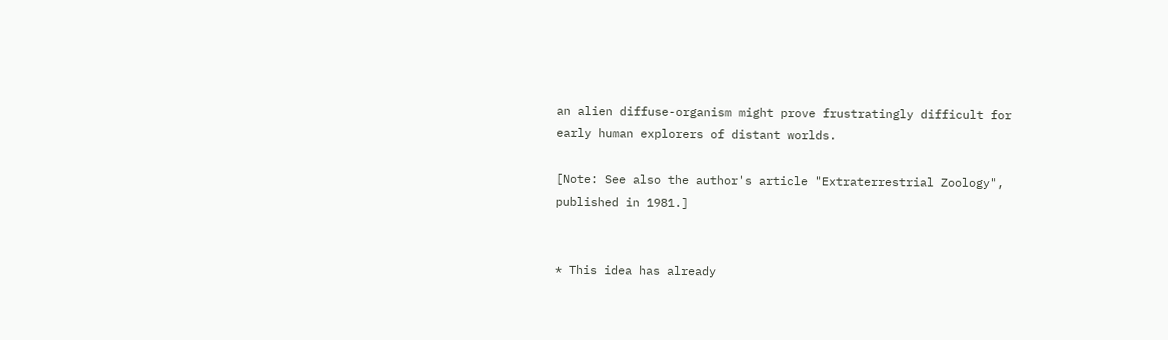an alien diffuse-organism might prove frustratingly difficult for early human explorers of distant worlds.

[Note: See also the author's article "Extraterrestrial Zoology", published in 1981.]


* This idea has already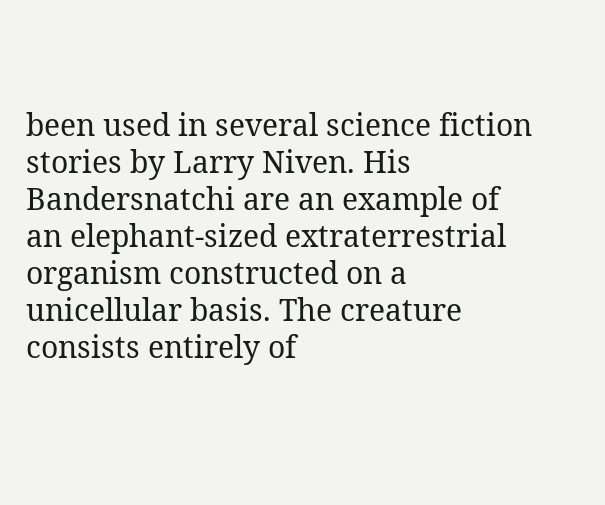been used in several science fiction stories by Larry Niven. His Bandersnatchi are an example of an elephant-sized extraterrestrial organism constructed on a unicellular basis. The creature consists entirely of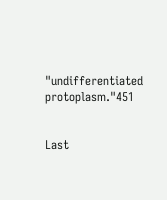"undifferentiated protoplasm."451


Last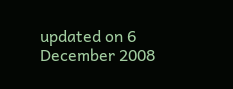updated on 6 December 2008